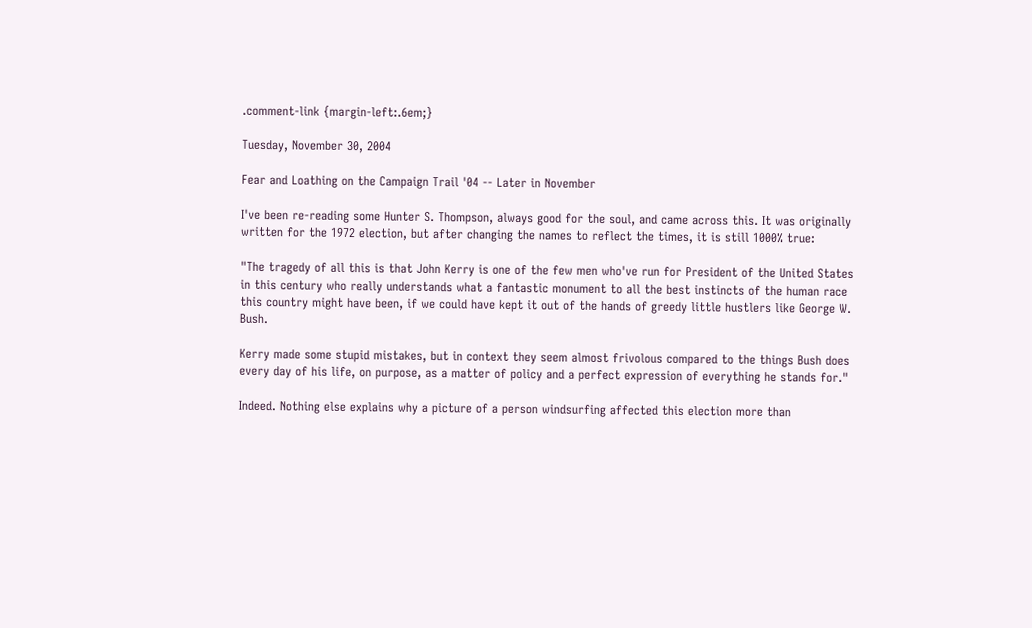.comment-link {margin-left:.6em;}

Tuesday, November 30, 2004

Fear and Loathing on the Campaign Trail '04 -- Later in November

I've been re-reading some Hunter S. Thompson, always good for the soul, and came across this. It was originally written for the 1972 election, but after changing the names to reflect the times, it is still 1000% true:

"The tragedy of all this is that John Kerry is one of the few men who've run for President of the United States in this century who really understands what a fantastic monument to all the best instincts of the human race this country might have been, if we could have kept it out of the hands of greedy little hustlers like George W. Bush.

Kerry made some stupid mistakes, but in context they seem almost frivolous compared to the things Bush does every day of his life, on purpose, as a matter of policy and a perfect expression of everything he stands for."

Indeed. Nothing else explains why a picture of a person windsurfing affected this election more than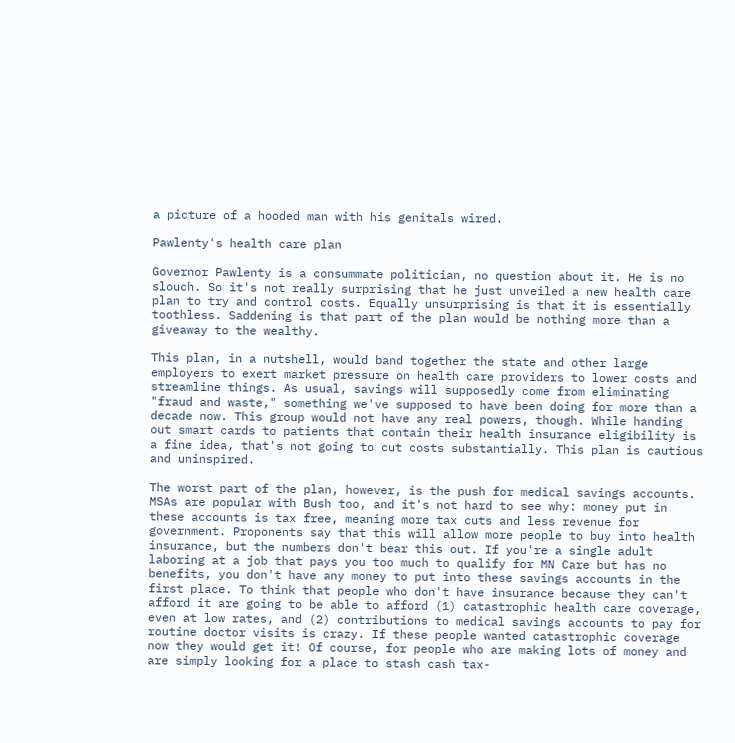a picture of a hooded man with his genitals wired.

Pawlenty's health care plan

Governor Pawlenty is a consummate politician, no question about it. He is no slouch. So it's not really surprising that he just unveiled a new health care plan to try and control costs. Equally unsurprising is that it is essentially toothless. Saddening is that part of the plan would be nothing more than a giveaway to the wealthy.

This plan, in a nutshell, would band together the state and other large employers to exert market pressure on health care providers to lower costs and streamline things. As usual, savings will supposedly come from eliminating "fraud and waste," something we've supposed to have been doing for more than a decade now. This group would not have any real powers, though. While handing out smart cards to patients that contain their health insurance eligibility is a fine idea, that's not going to cut costs substantially. This plan is cautious and uninspired.

The worst part of the plan, however, is the push for medical savings accounts. MSAs are popular with Bush too, and it's not hard to see why: money put in these accounts is tax free, meaning more tax cuts and less revenue for government. Proponents say that this will allow more people to buy into health insurance, but the numbers don't bear this out. If you're a single adult laboring at a job that pays you too much to qualify for MN Care but has no benefits, you don't have any money to put into these savings accounts in the first place. To think that people who don't have insurance because they can't afford it are going to be able to afford (1) catastrophic health care coverage, even at low rates, and (2) contributions to medical savings accounts to pay for routine doctor visits is crazy. If these people wanted catastrophic coverage now they would get it! Of course, for people who are making lots of money and are simply looking for a place to stash cash tax-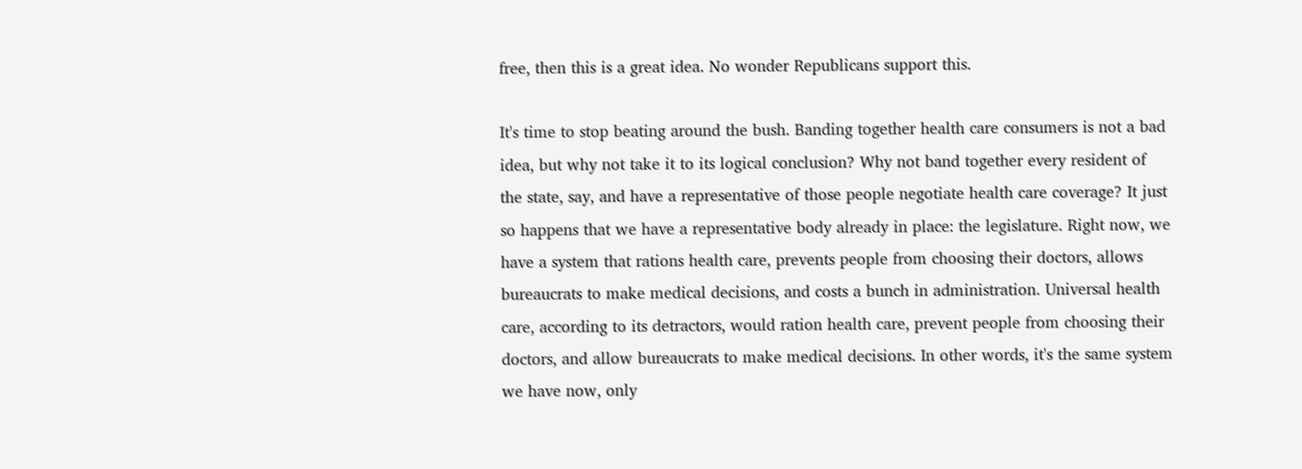free, then this is a great idea. No wonder Republicans support this.

It's time to stop beating around the bush. Banding together health care consumers is not a bad idea, but why not take it to its logical conclusion? Why not band together every resident of the state, say, and have a representative of those people negotiate health care coverage? It just so happens that we have a representative body already in place: the legislature. Right now, we have a system that rations health care, prevents people from choosing their doctors, allows bureaucrats to make medical decisions, and costs a bunch in administration. Universal health care, according to its detractors, would ration health care, prevent people from choosing their doctors, and allow bureaucrats to make medical decisions. In other words, it's the same system we have now, only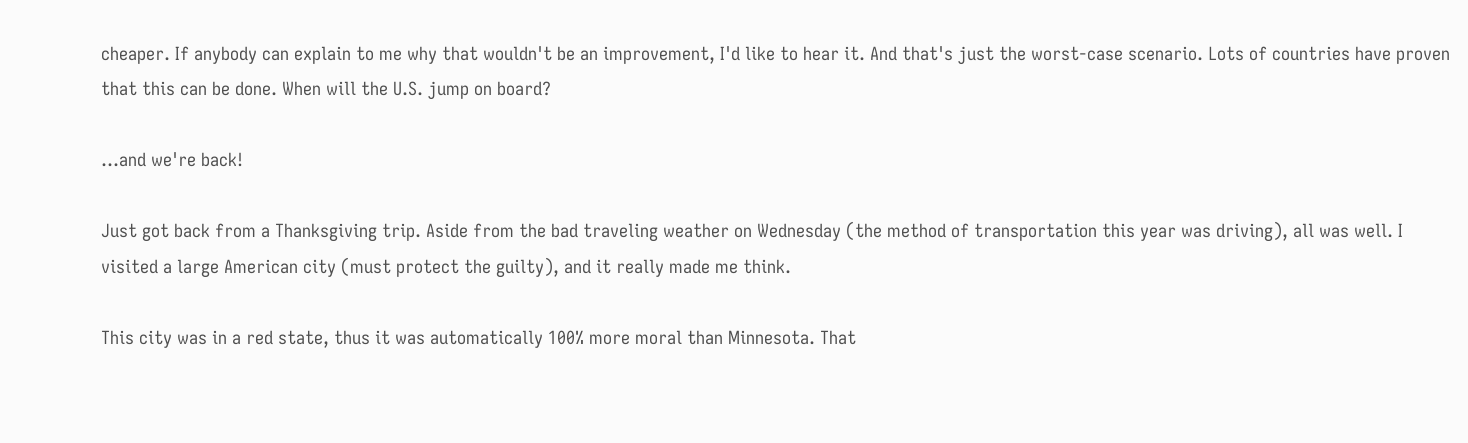cheaper. If anybody can explain to me why that wouldn't be an improvement, I'd like to hear it. And that's just the worst-case scenario. Lots of countries have proven that this can be done. When will the U.S. jump on board?

...and we're back!

Just got back from a Thanksgiving trip. Aside from the bad traveling weather on Wednesday (the method of transportation this year was driving), all was well. I visited a large American city (must protect the guilty), and it really made me think.

This city was in a red state, thus it was automatically 100% more moral than Minnesota. That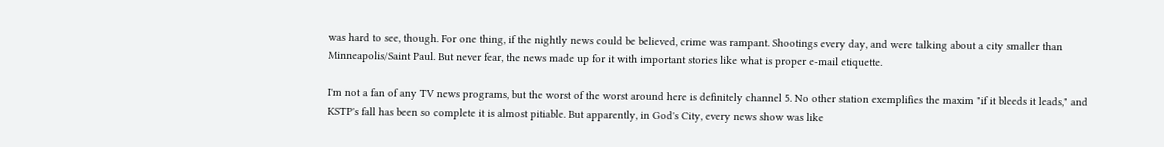was hard to see, though. For one thing, if the nightly news could be believed, crime was rampant. Shootings every day, and were talking about a city smaller than Minneapolis/Saint Paul. But never fear, the news made up for it with important stories like what is proper e-mail etiquette.

I'm not a fan of any TV news programs, but the worst of the worst around here is definitely channel 5. No other station exemplifies the maxim "if it bleeds it leads," and KSTP's fall has been so complete it is almost pitiable. But apparently, in God's City, every news show was like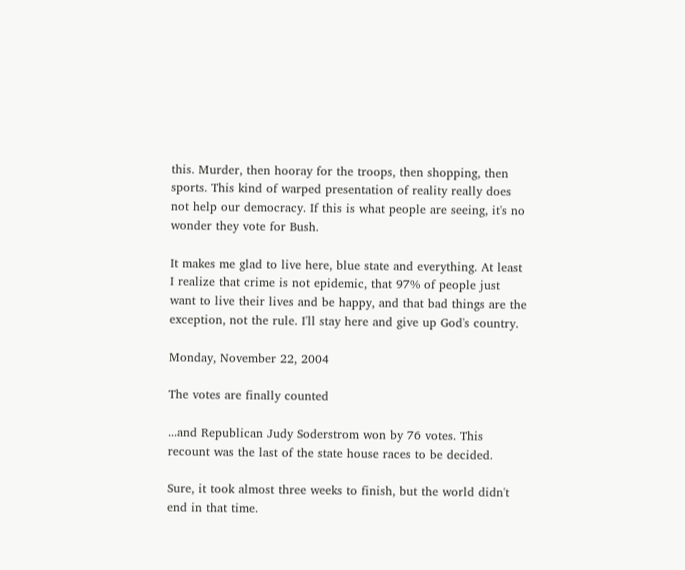this. Murder, then hooray for the troops, then shopping, then sports. This kind of warped presentation of reality really does not help our democracy. If this is what people are seeing, it's no wonder they vote for Bush.

It makes me glad to live here, blue state and everything. At least I realize that crime is not epidemic, that 97% of people just want to live their lives and be happy, and that bad things are the exception, not the rule. I'll stay here and give up God's country.

Monday, November 22, 2004

The votes are finally counted

...and Republican Judy Soderstrom won by 76 votes. This recount was the last of the state house races to be decided.

Sure, it took almost three weeks to finish, but the world didn't end in that time.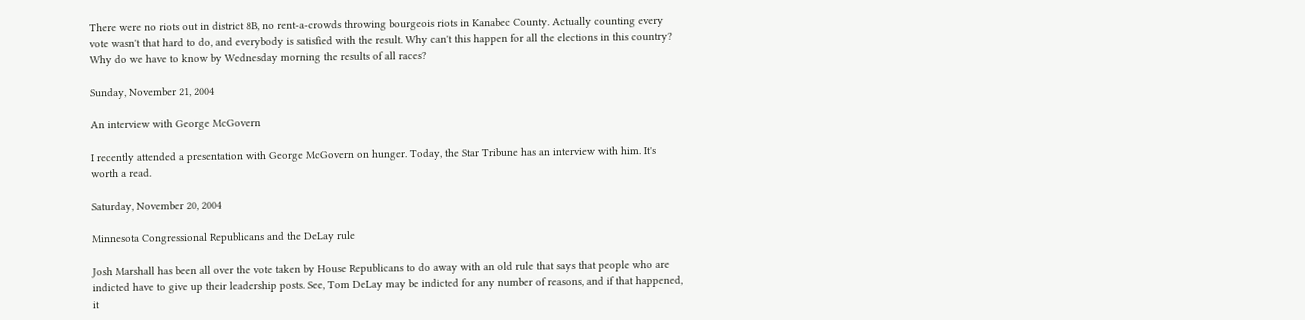There were no riots out in district 8B, no rent-a-crowds throwing bourgeois riots in Kanabec County. Actually counting every vote wasn't that hard to do, and everybody is satisfied with the result. Why can't this happen for all the elections in this country? Why do we have to know by Wednesday morning the results of all races?

Sunday, November 21, 2004

An interview with George McGovern

I recently attended a presentation with George McGovern on hunger. Today, the Star Tribune has an interview with him. It's worth a read.

Saturday, November 20, 2004

Minnesota Congressional Republicans and the DeLay rule

Josh Marshall has been all over the vote taken by House Republicans to do away with an old rule that says that people who are indicted have to give up their leadership posts. See, Tom DeLay may be indicted for any number of reasons, and if that happened, it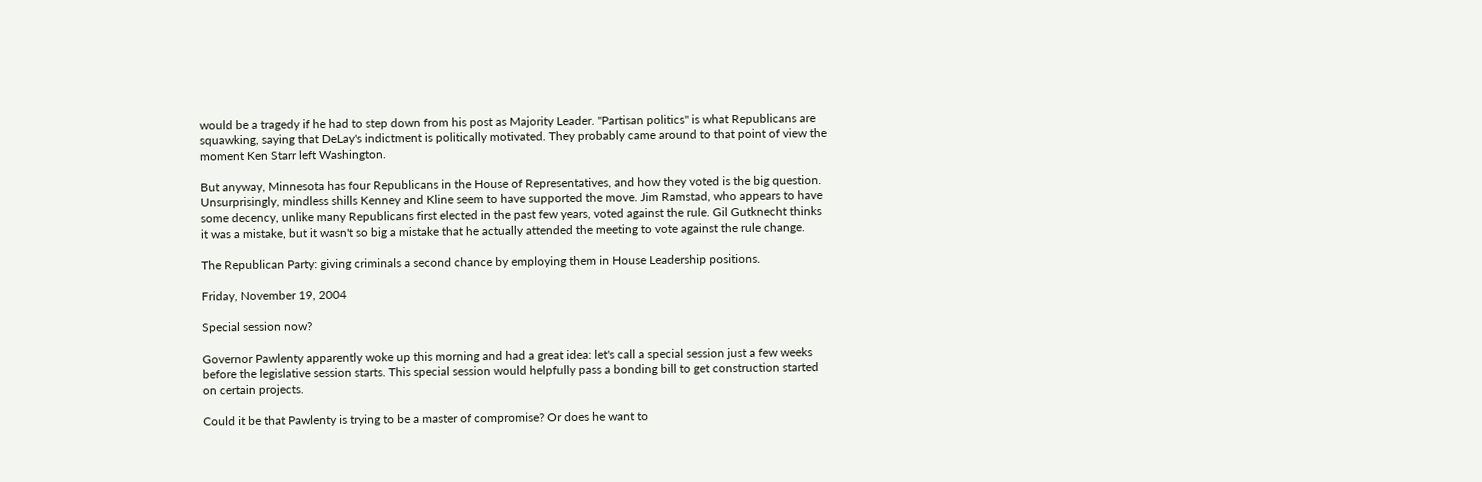would be a tragedy if he had to step down from his post as Majority Leader. "Partisan politics" is what Republicans are squawking, saying that DeLay's indictment is politically motivated. They probably came around to that point of view the moment Ken Starr left Washington.

But anyway, Minnesota has four Republicans in the House of Representatives, and how they voted is the big question. Unsurprisingly, mindless shills Kenney and Kline seem to have supported the move. Jim Ramstad, who appears to have some decency, unlike many Republicans first elected in the past few years, voted against the rule. Gil Gutknecht thinks it was a mistake, but it wasn't so big a mistake that he actually attended the meeting to vote against the rule change.

The Republican Party: giving criminals a second chance by employing them in House Leadership positions.

Friday, November 19, 2004

Special session now?

Governor Pawlenty apparently woke up this morning and had a great idea: let's call a special session just a few weeks before the legislative session starts. This special session would helpfully pass a bonding bill to get construction started on certain projects.

Could it be that Pawlenty is trying to be a master of compromise? Or does he want to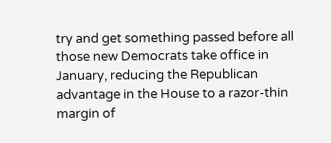try and get something passed before all those new Democrats take office in January, reducing the Republican advantage in the House to a razor-thin margin of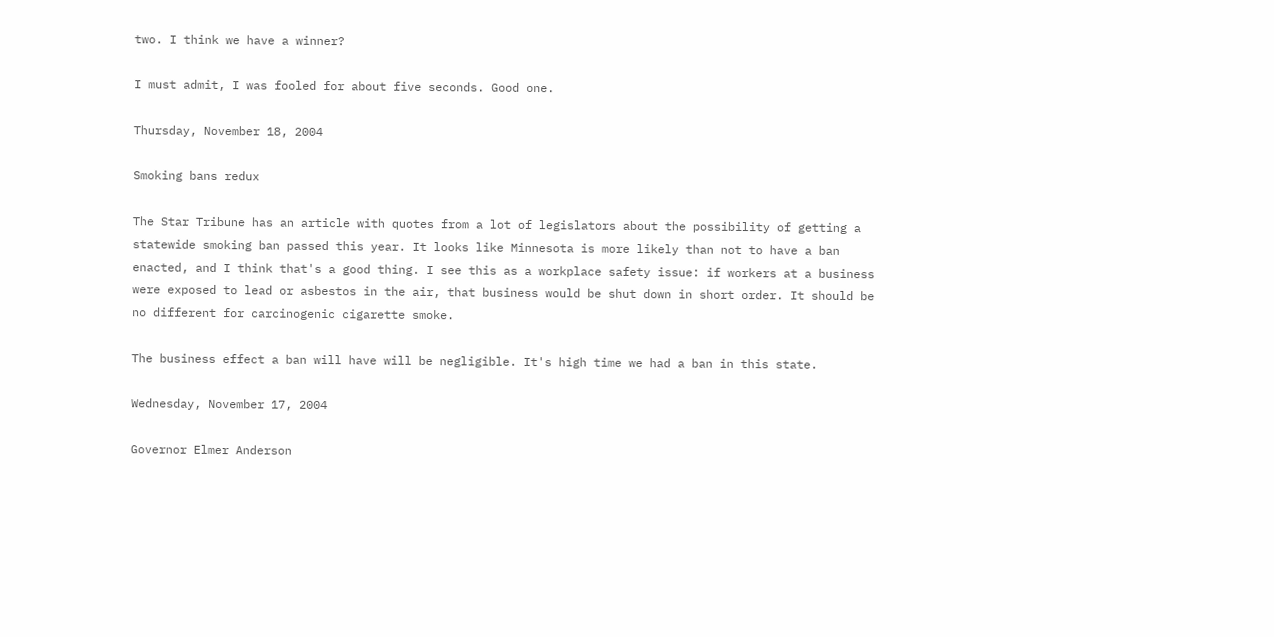two. I think we have a winner?

I must admit, I was fooled for about five seconds. Good one.

Thursday, November 18, 2004

Smoking bans redux

The Star Tribune has an article with quotes from a lot of legislators about the possibility of getting a statewide smoking ban passed this year. It looks like Minnesota is more likely than not to have a ban enacted, and I think that's a good thing. I see this as a workplace safety issue: if workers at a business were exposed to lead or asbestos in the air, that business would be shut down in short order. It should be no different for carcinogenic cigarette smoke.

The business effect a ban will have will be negligible. It's high time we had a ban in this state.

Wednesday, November 17, 2004

Governor Elmer Anderson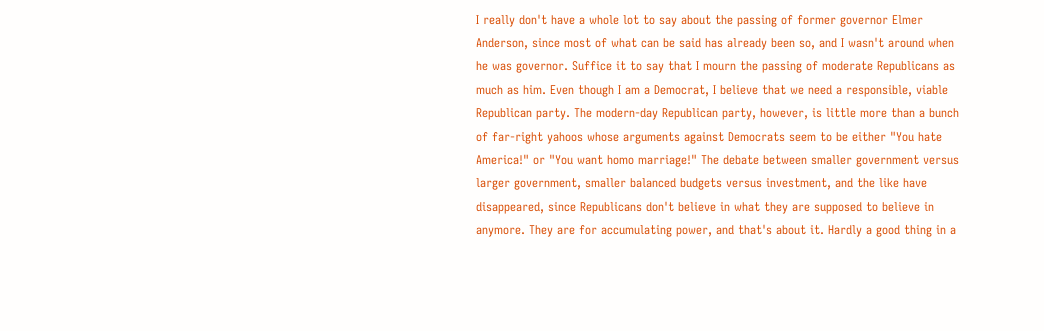I really don't have a whole lot to say about the passing of former governor Elmer Anderson, since most of what can be said has already been so, and I wasn't around when he was governor. Suffice it to say that I mourn the passing of moderate Republicans as much as him. Even though I am a Democrat, I believe that we need a responsible, viable Republican party. The modern-day Republican party, however, is little more than a bunch of far-right yahoos whose arguments against Democrats seem to be either "You hate America!" or "You want homo marriage!" The debate between smaller government versus larger government, smaller balanced budgets versus investment, and the like have disappeared, since Republicans don't believe in what they are supposed to believe in anymore. They are for accumulating power, and that's about it. Hardly a good thing in a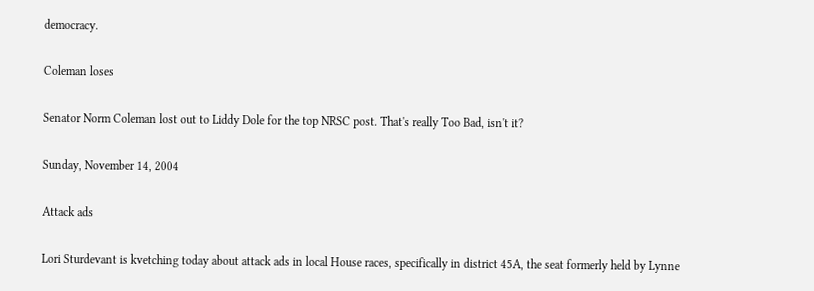democracy.

Coleman loses

Senator Norm Coleman lost out to Liddy Dole for the top NRSC post. That's really Too Bad, isn't it?

Sunday, November 14, 2004

Attack ads

Lori Sturdevant is kvetching today about attack ads in local House races, specifically in district 45A, the seat formerly held by Lynne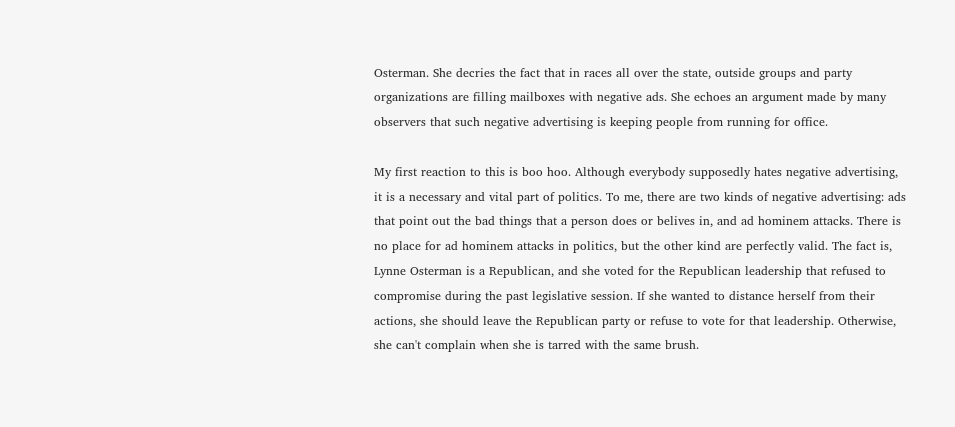Osterman. She decries the fact that in races all over the state, outside groups and party organizations are filling mailboxes with negative ads. She echoes an argument made by many observers that such negative advertising is keeping people from running for office.

My first reaction to this is boo hoo. Although everybody supposedly hates negative advertising, it is a necessary and vital part of politics. To me, there are two kinds of negative advertising: ads that point out the bad things that a person does or belives in, and ad hominem attacks. There is no place for ad hominem attacks in politics, but the other kind are perfectly valid. The fact is, Lynne Osterman is a Republican, and she voted for the Republican leadership that refused to compromise during the past legislative session. If she wanted to distance herself from their actions, she should leave the Republican party or refuse to vote for that leadership. Otherwise, she can't complain when she is tarred with the same brush.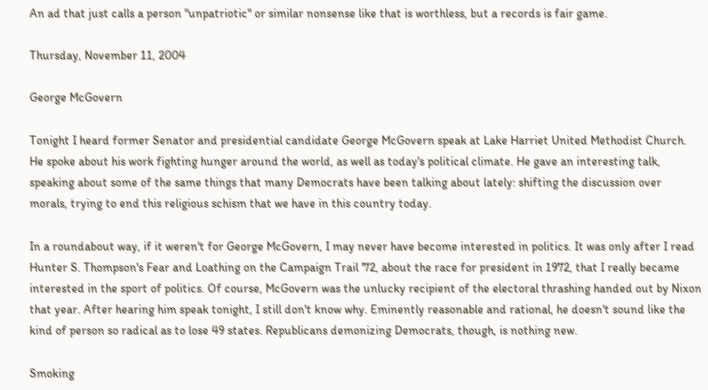An ad that just calls a person "unpatriotic" or similar nonsense like that is worthless, but a records is fair game.

Thursday, November 11, 2004

George McGovern

Tonight I heard former Senator and presidential candidate George McGovern speak at Lake Harriet United Methodist Church. He spoke about his work fighting hunger around the world, as well as today's political climate. He gave an interesting talk, speaking about some of the same things that many Democrats have been talking about lately: shifting the discussion over morals, trying to end this religious schism that we have in this country today.

In a roundabout way, if it weren't for George McGovern, I may never have become interested in politics. It was only after I read Hunter S. Thompson's Fear and Loathing on the Campaign Trail '72, about the race for president in 1972, that I really became interested in the sport of politics. Of course, McGovern was the unlucky recipient of the electoral thrashing handed out by Nixon that year. After hearing him speak tonight, I still don't know why. Eminently reasonable and rational, he doesn't sound like the kind of person so radical as to lose 49 states. Republicans demonizing Democrats, though, is nothing new.

Smoking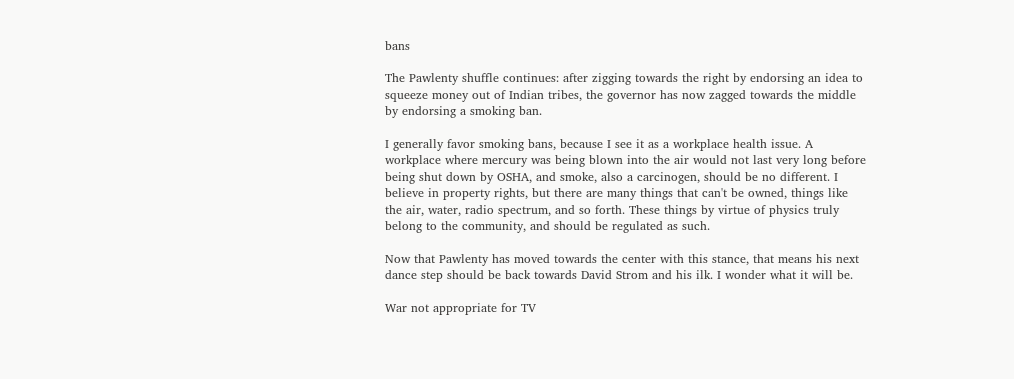bans

The Pawlenty shuffle continues: after zigging towards the right by endorsing an idea to squeeze money out of Indian tribes, the governor has now zagged towards the middle by endorsing a smoking ban.

I generally favor smoking bans, because I see it as a workplace health issue. A workplace where mercury was being blown into the air would not last very long before being shut down by OSHA, and smoke, also a carcinogen, should be no different. I believe in property rights, but there are many things that can't be owned, things like the air, water, radio spectrum, and so forth. These things by virtue of physics truly belong to the community, and should be regulated as such.

Now that Pawlenty has moved towards the center with this stance, that means his next dance step should be back towards David Strom and his ilk. I wonder what it will be.

War not appropriate for TV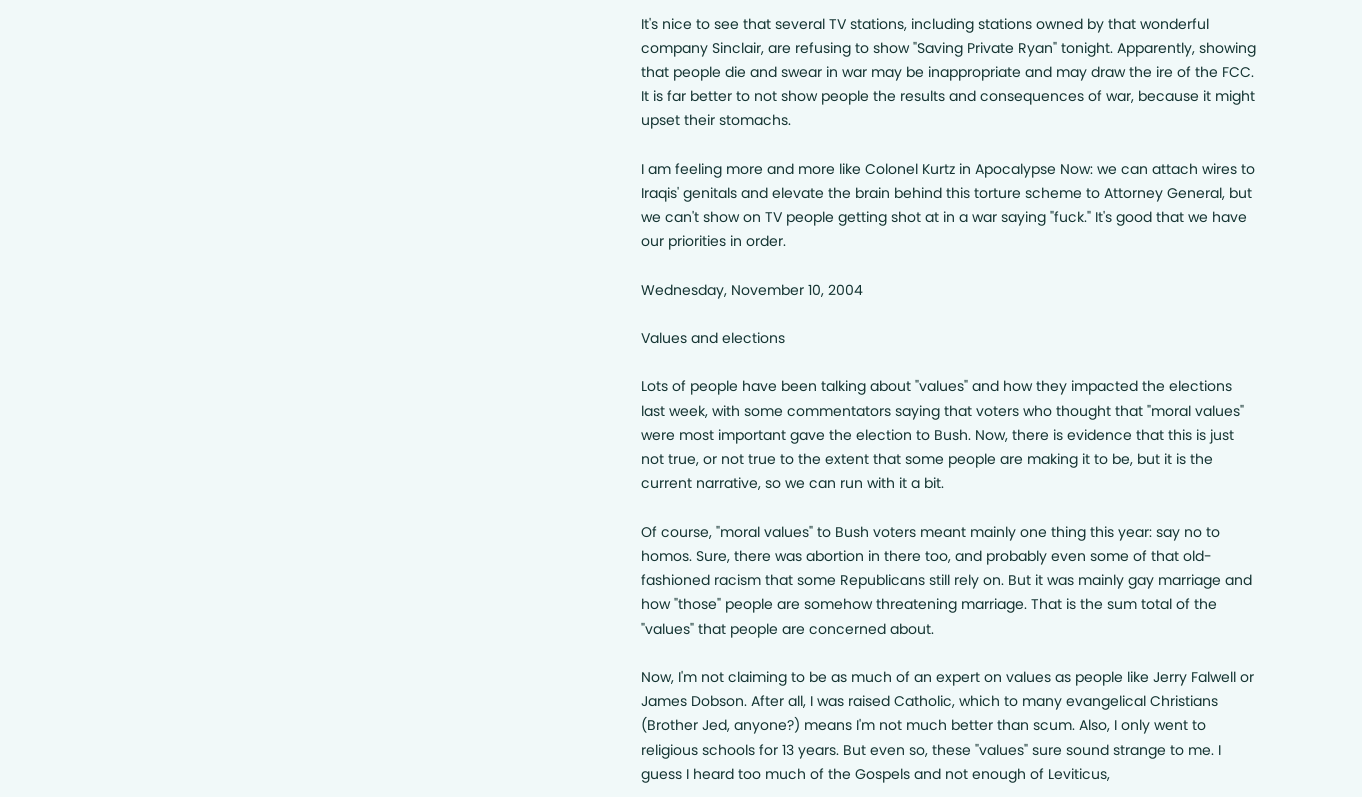It's nice to see that several TV stations, including stations owned by that wonderful company Sinclair, are refusing to show "Saving Private Ryan" tonight. Apparently, showing that people die and swear in war may be inappropriate and may draw the ire of the FCC. It is far better to not show people the results and consequences of war, because it might upset their stomachs.

I am feeling more and more like Colonel Kurtz in Apocalypse Now: we can attach wires to Iraqis' genitals and elevate the brain behind this torture scheme to Attorney General, but we can't show on TV people getting shot at in a war saying "fuck." It's good that we have our priorities in order.

Wednesday, November 10, 2004

Values and elections

Lots of people have been talking about "values" and how they impacted the elections last week, with some commentators saying that voters who thought that "moral values" were most important gave the election to Bush. Now, there is evidence that this is just not true, or not true to the extent that some people are making it to be, but it is the current narrative, so we can run with it a bit.

Of course, "moral values" to Bush voters meant mainly one thing this year: say no to homos. Sure, there was abortion in there too, and probably even some of that old-fashioned racism that some Republicans still rely on. But it was mainly gay marriage and how "those" people are somehow threatening marriage. That is the sum total of the "values" that people are concerned about.

Now, I'm not claiming to be as much of an expert on values as people like Jerry Falwell or James Dobson. After all, I was raised Catholic, which to many evangelical Christians (Brother Jed, anyone?) means I'm not much better than scum. Also, I only went to religious schools for 13 years. But even so, these "values" sure sound strange to me. I guess I heard too much of the Gospels and not enough of Leviticus,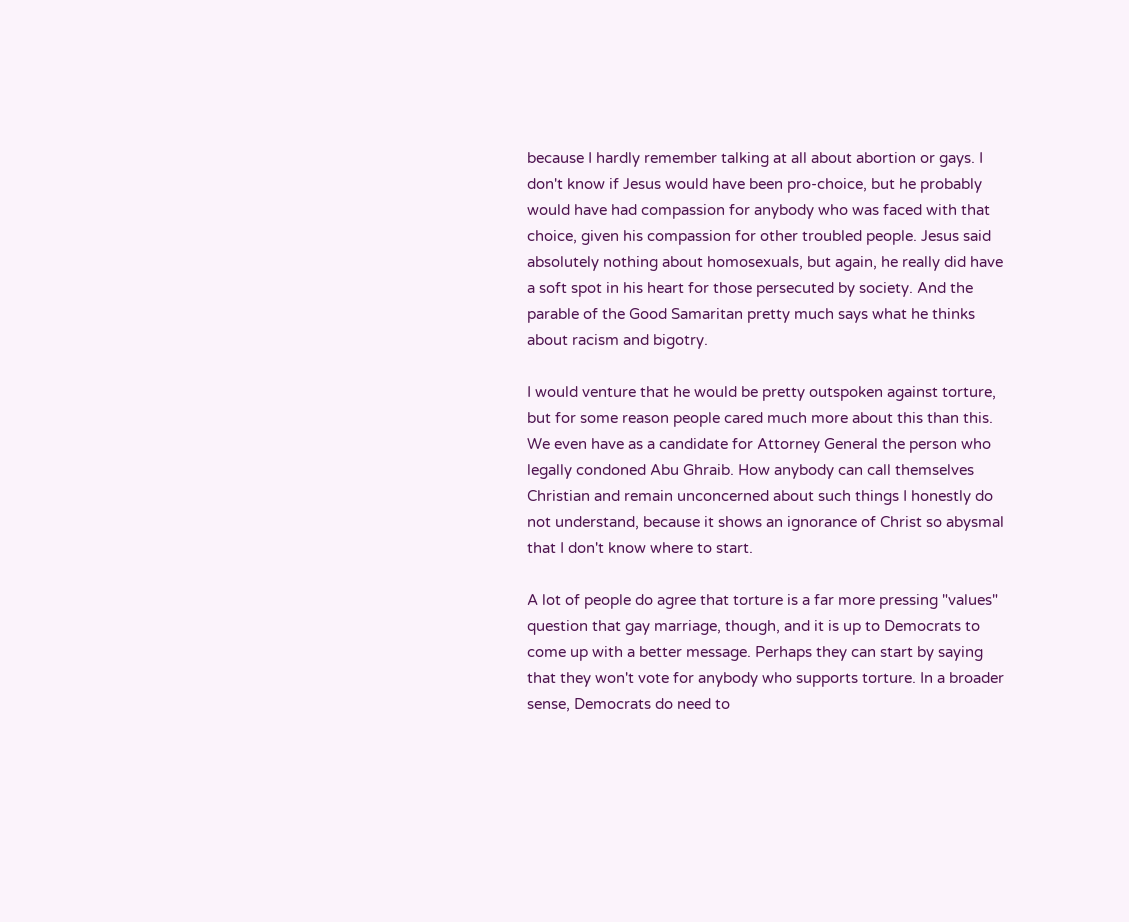because I hardly remember talking at all about abortion or gays. I don't know if Jesus would have been pro-choice, but he probably would have had compassion for anybody who was faced with that choice, given his compassion for other troubled people. Jesus said absolutely nothing about homosexuals, but again, he really did have a soft spot in his heart for those persecuted by society. And the parable of the Good Samaritan pretty much says what he thinks about racism and bigotry.

I would venture that he would be pretty outspoken against torture, but for some reason people cared much more about this than this. We even have as a candidate for Attorney General the person who legally condoned Abu Ghraib. How anybody can call themselves Christian and remain unconcerned about such things I honestly do not understand, because it shows an ignorance of Christ so abysmal that I don't know where to start.

A lot of people do agree that torture is a far more pressing "values" question that gay marriage, though, and it is up to Democrats to come up with a better message. Perhaps they can start by saying that they won't vote for anybody who supports torture. In a broader sense, Democrats do need to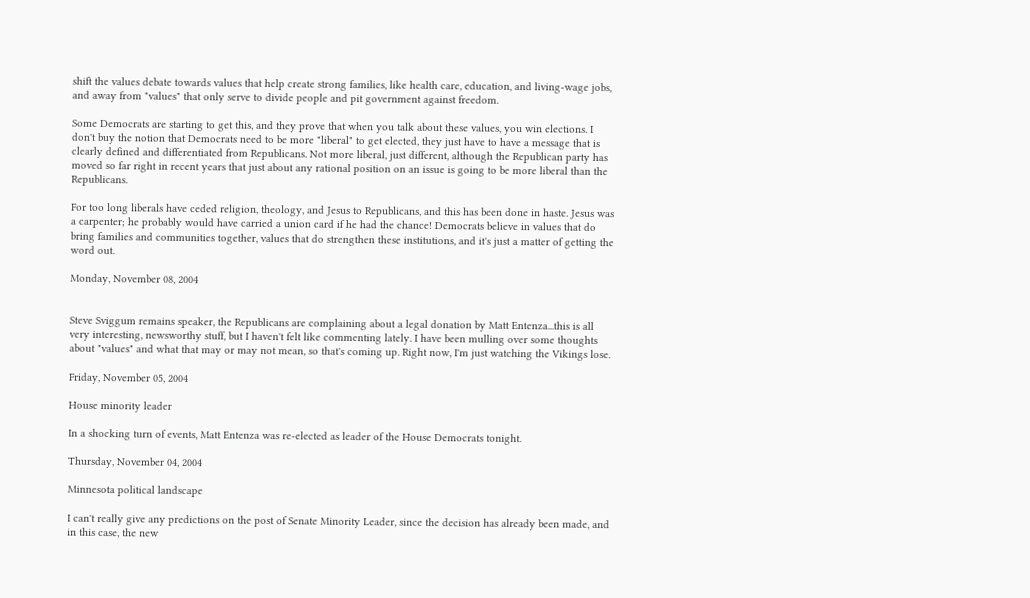shift the values debate towards values that help create strong families, like health care, education, and living-wage jobs, and away from "values" that only serve to divide people and pit government against freedom.

Some Democrats are starting to get this, and they prove that when you talk about these values, you win elections. I don't buy the notion that Democrats need to be more "liberal" to get elected, they just have to have a message that is clearly defined and differentiated from Republicans. Not more liberal, just different, although the Republican party has moved so far right in recent years that just about any rational position on an issue is going to be more liberal than the Republicans.

For too long liberals have ceded religion, theology, and Jesus to Republicans, and this has been done in haste. Jesus was a carpenter; he probably would have carried a union card if he had the chance! Democrats believe in values that do bring families and communities together, values that do strengthen these institutions, and it's just a matter of getting the word out.

Monday, November 08, 2004


Steve Sviggum remains speaker, the Republicans are complaining about a legal donation by Matt Entenza...this is all very interesting, newsworthy stuff, but I haven't felt like commenting lately. I have been mulling over some thoughts about "values" and what that may or may not mean, so that's coming up. Right now, I'm just watching the Vikings lose.

Friday, November 05, 2004

House minority leader

In a shocking turn of events, Matt Entenza was re-elected as leader of the House Democrats tonight.

Thursday, November 04, 2004

Minnesota political landscape

I can't really give any predictions on the post of Senate Minority Leader, since the decision has already been made, and in this case, the new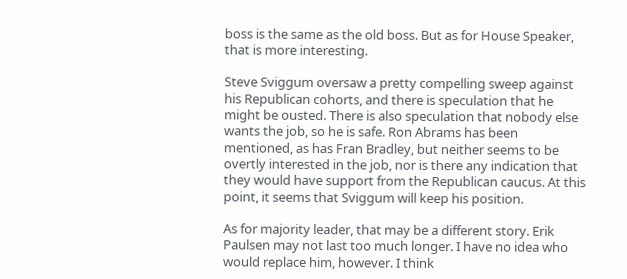boss is the same as the old boss. But as for House Speaker, that is more interesting.

Steve Sviggum oversaw a pretty compelling sweep against his Republican cohorts, and there is speculation that he might be ousted. There is also speculation that nobody else wants the job, so he is safe. Ron Abrams has been mentioned, as has Fran Bradley, but neither seems to be overtly interested in the job, nor is there any indication that they would have support from the Republican caucus. At this point, it seems that Sviggum will keep his position.

As for majority leader, that may be a different story. Erik Paulsen may not last too much longer. I have no idea who would replace him, however. I think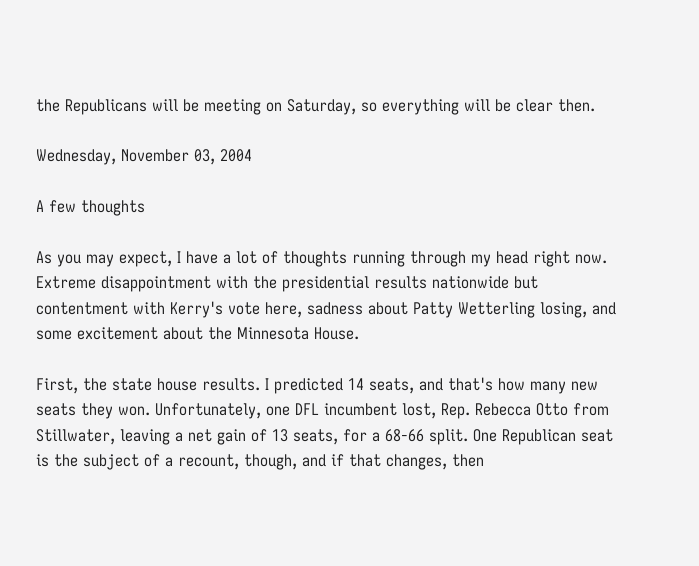the Republicans will be meeting on Saturday, so everything will be clear then.

Wednesday, November 03, 2004

A few thoughts

As you may expect, I have a lot of thoughts running through my head right now. Extreme disappointment with the presidential results nationwide but contentment with Kerry's vote here, sadness about Patty Wetterling losing, and some excitement about the Minnesota House.

First, the state house results. I predicted 14 seats, and that's how many new seats they won. Unfortunately, one DFL incumbent lost, Rep. Rebecca Otto from Stillwater, leaving a net gain of 13 seats, for a 68-66 split. One Republican seat is the subject of a recount, though, and if that changes, then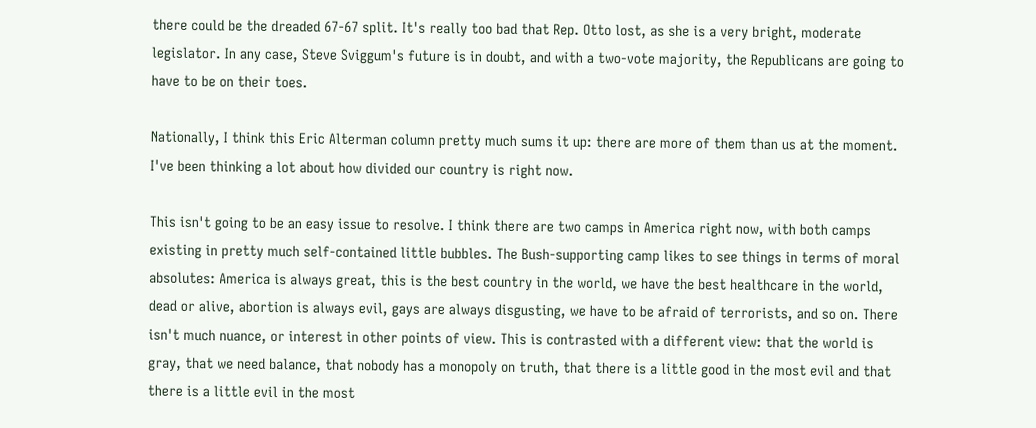there could be the dreaded 67-67 split. It's really too bad that Rep. Otto lost, as she is a very bright, moderate legislator. In any case, Steve Sviggum's future is in doubt, and with a two-vote majority, the Republicans are going to have to be on their toes.

Nationally, I think this Eric Alterman column pretty much sums it up: there are more of them than us at the moment. I've been thinking a lot about how divided our country is right now.

This isn't going to be an easy issue to resolve. I think there are two camps in America right now, with both camps existing in pretty much self-contained little bubbles. The Bush-supporting camp likes to see things in terms of moral absolutes: America is always great, this is the best country in the world, we have the best healthcare in the world, dead or alive, abortion is always evil, gays are always disgusting, we have to be afraid of terrorists, and so on. There isn't much nuance, or interest in other points of view. This is contrasted with a different view: that the world is gray, that we need balance, that nobody has a monopoly on truth, that there is a little good in the most evil and that there is a little evil in the most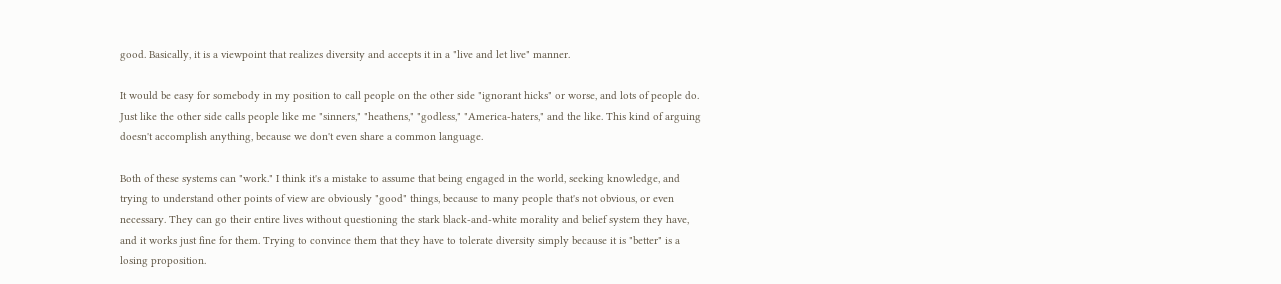good. Basically, it is a viewpoint that realizes diversity and accepts it in a "live and let live" manner.

It would be easy for somebody in my position to call people on the other side "ignorant hicks" or worse, and lots of people do. Just like the other side calls people like me "sinners," "heathens," "godless," "America-haters," and the like. This kind of arguing doesn't accomplish anything, because we don't even share a common language.

Both of these systems can "work." I think it's a mistake to assume that being engaged in the world, seeking knowledge, and trying to understand other points of view are obviously "good" things, because to many people that's not obvious, or even necessary. They can go their entire lives without questioning the stark black-and-white morality and belief system they have, and it works just fine for them. Trying to convince them that they have to tolerate diversity simply because it is "better" is a losing proposition.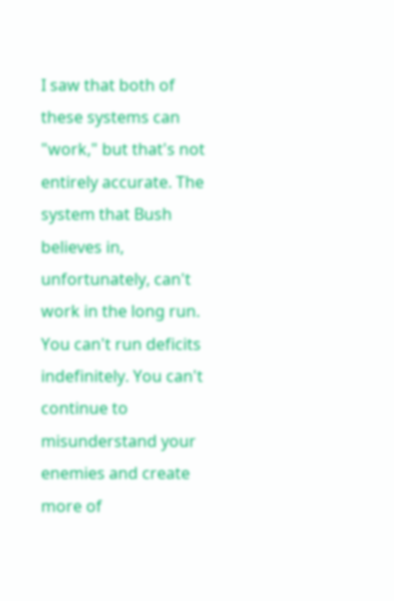I saw that both of these systems can "work," but that's not entirely accurate. The system that Bush believes in, unfortunately, can't work in the long run. You can't run deficits indefinitely. You can't continue to misunderstand your enemies and create more of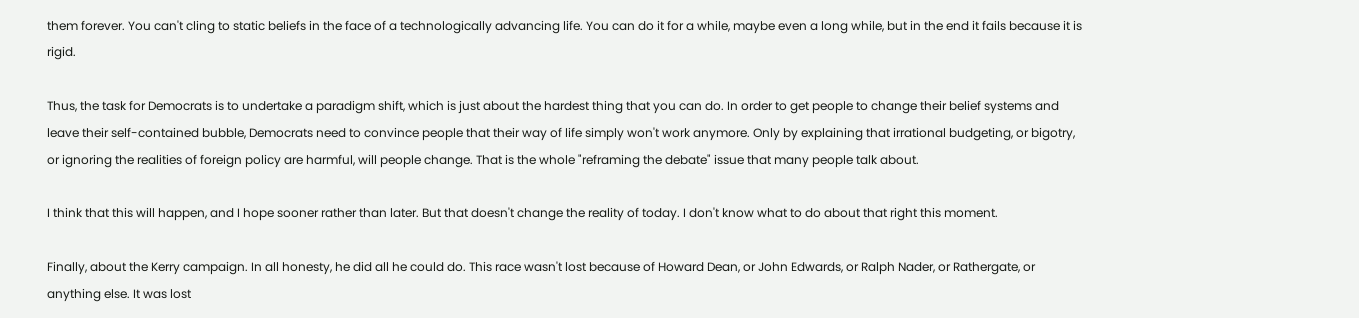them forever. You can't cling to static beliefs in the face of a technologically advancing life. You can do it for a while, maybe even a long while, but in the end it fails because it is rigid.

Thus, the task for Democrats is to undertake a paradigm shift, which is just about the hardest thing that you can do. In order to get people to change their belief systems and leave their self-contained bubble, Democrats need to convince people that their way of life simply won't work anymore. Only by explaining that irrational budgeting, or bigotry, or ignoring the realities of foreign policy are harmful, will people change. That is the whole "reframing the debate" issue that many people talk about.

I think that this will happen, and I hope sooner rather than later. But that doesn't change the reality of today. I don't know what to do about that right this moment.

Finally, about the Kerry campaign. In all honesty, he did all he could do. This race wasn't lost because of Howard Dean, or John Edwards, or Ralph Nader, or Rathergate, or anything else. It was lost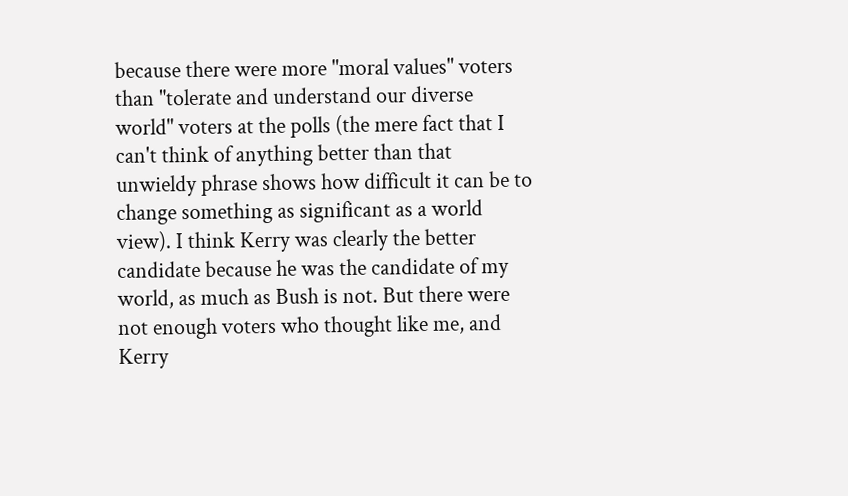because there were more "moral values" voters than "tolerate and understand our diverse world" voters at the polls (the mere fact that I can't think of anything better than that unwieldy phrase shows how difficult it can be to change something as significant as a world view). I think Kerry was clearly the better candidate because he was the candidate of my world, as much as Bush is not. But there were not enough voters who thought like me, and Kerry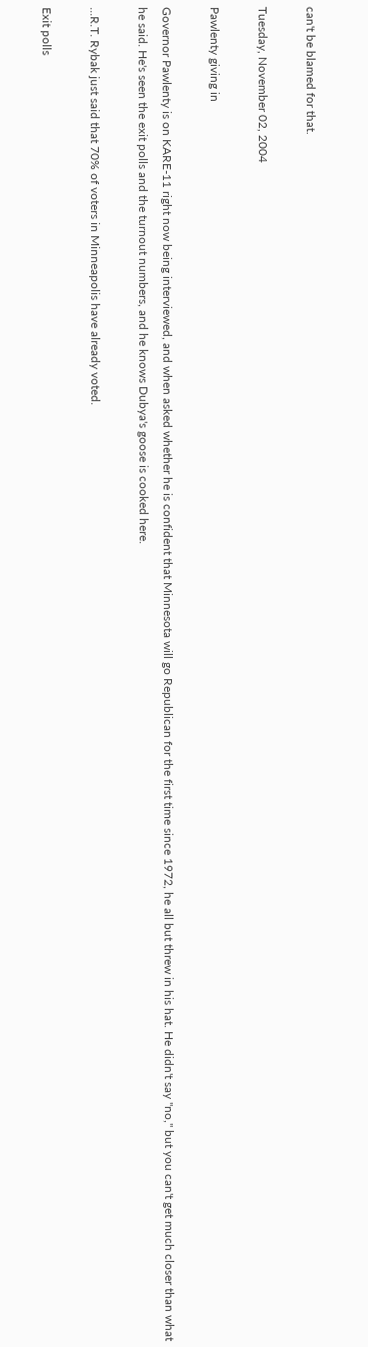can't be blamed for that.

Tuesday, November 02, 2004

Pawlenty giving in

Governor Pawlenty is on KARE-11 right now being interviewed, and when asked whether he is confident that Minnesota will go Republican for the first time since 1972, he all but threw in his hat. He didn't say "no," but you can't get much closer than what he said. He's seen the exit polls and the turnout numbers, and he knows Dubya's goose is cooked here.

...R.T. Rybak just said that 70% of voters in Minneapolis have already voted.

Exit polls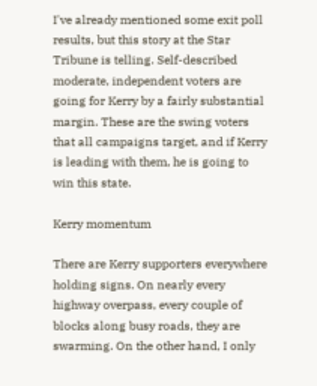I've already mentioned some exit poll results, but this story at the Star Tribune is telling. Self-described moderate, independent voters are going for Kerry by a fairly substantial margin. These are the swing voters that all campaigns target, and if Kerry is leading with them, he is going to win this state.

Kerry momentum

There are Kerry supporters everywhere holding signs. On nearly every highway overpass, every couple of blocks along busy roads, they are swarming. On the other hand, I only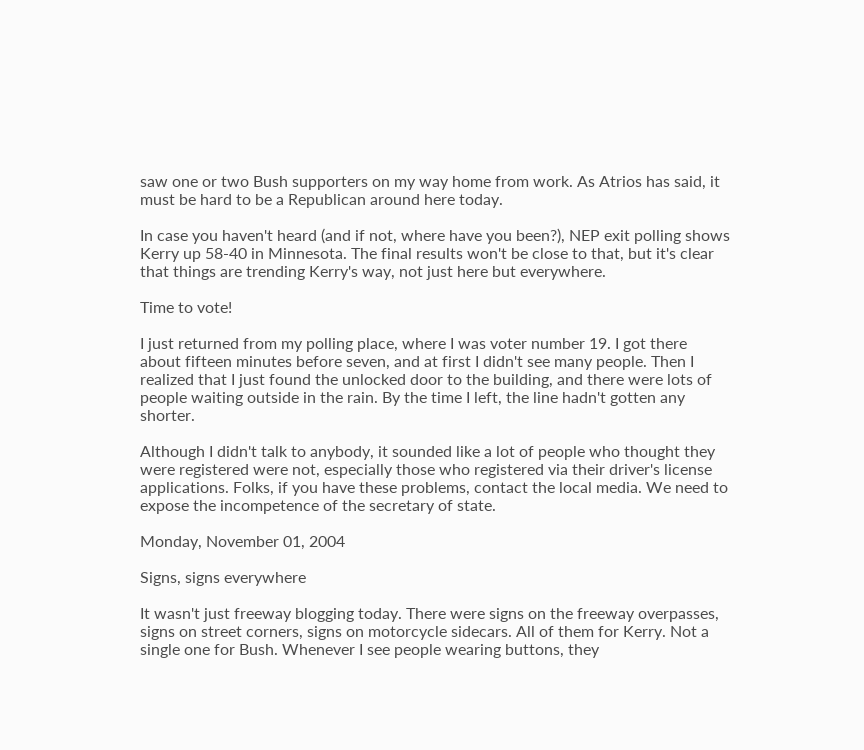saw one or two Bush supporters on my way home from work. As Atrios has said, it must be hard to be a Republican around here today.

In case you haven't heard (and if not, where have you been?), NEP exit polling shows Kerry up 58-40 in Minnesota. The final results won't be close to that, but it's clear that things are trending Kerry's way, not just here but everywhere.

Time to vote!

I just returned from my polling place, where I was voter number 19. I got there about fifteen minutes before seven, and at first I didn't see many people. Then I realized that I just found the unlocked door to the building, and there were lots of people waiting outside in the rain. By the time I left, the line hadn't gotten any shorter.

Although I didn't talk to anybody, it sounded like a lot of people who thought they were registered were not, especially those who registered via their driver's license applications. Folks, if you have these problems, contact the local media. We need to expose the incompetence of the secretary of state.

Monday, November 01, 2004

Signs, signs everywhere

It wasn't just freeway blogging today. There were signs on the freeway overpasses, signs on street corners, signs on motorcycle sidecars. All of them for Kerry. Not a single one for Bush. Whenever I see people wearing buttons, they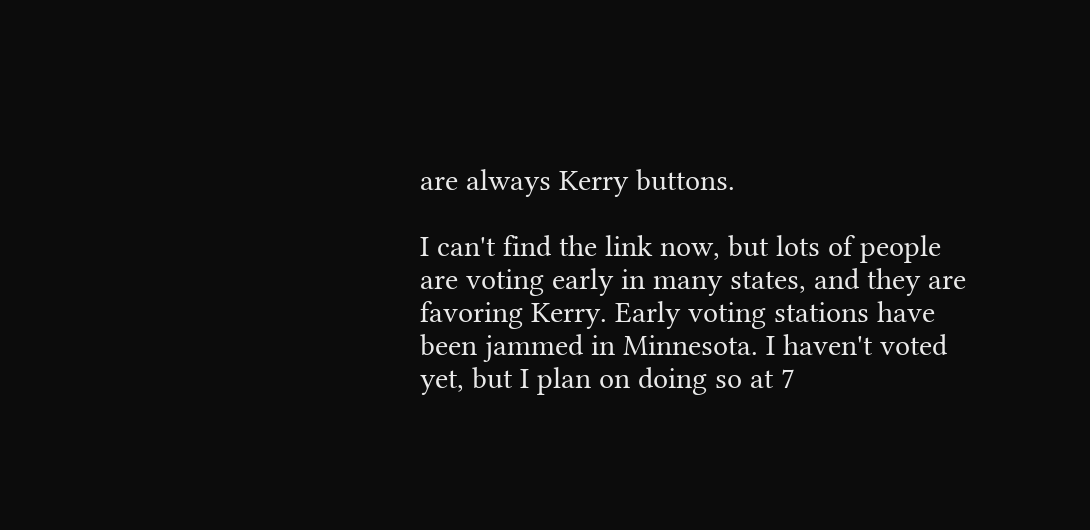are always Kerry buttons.

I can't find the link now, but lots of people are voting early in many states, and they are favoring Kerry. Early voting stations have been jammed in Minnesota. I haven't voted yet, but I plan on doing so at 7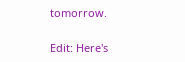tomorrow.

Edit: Here's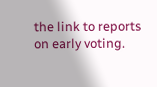the link to reports on early voting.